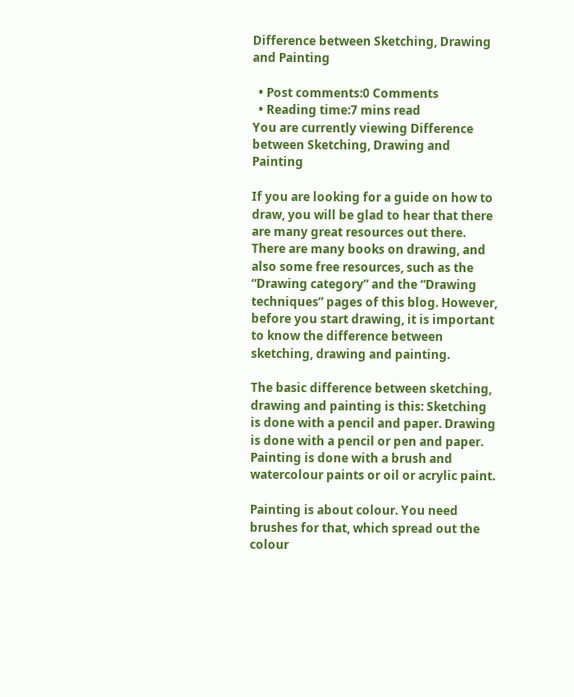Difference between Sketching, Drawing and Painting

  • Post comments:0 Comments
  • Reading time:7 mins read
You are currently viewing Difference between Sketching, Drawing and Painting

If you are looking for a guide on how to draw, you will be glad to hear that there are many great resources out there. There are many books on drawing, and also some free resources, such as the “Drawing category” and the “Drawing techniques” pages of this blog. However, before you start drawing, it is important to know the difference between sketching, drawing and painting.

The basic difference between sketching, drawing and painting is this: Sketching is done with a pencil and paper. Drawing is done with a pencil or pen and paper. Painting is done with a brush and watercolour paints or oil or acrylic paint.

Painting is about colour. You need brushes for that, which spread out the colour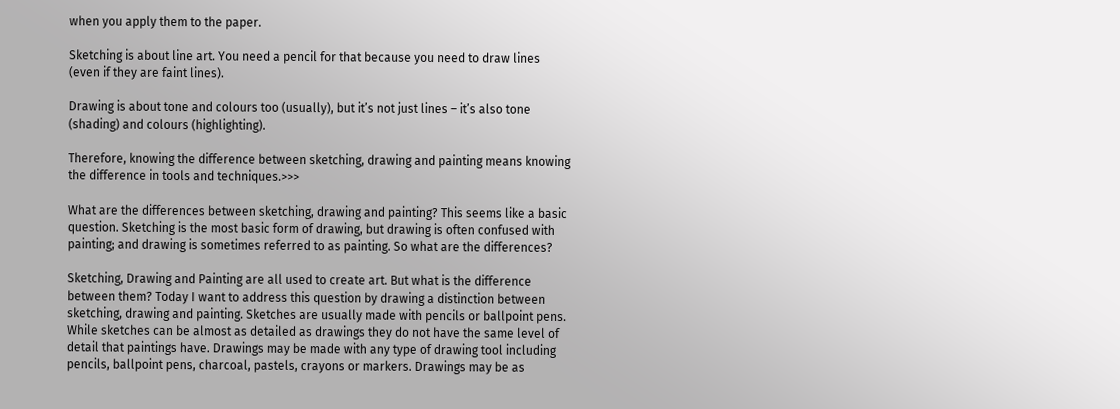when you apply them to the paper.

Sketching is about line art. You need a pencil for that because you need to draw lines (even if they are faint lines).

Drawing is about tone and colours too (usually), but it’s not just lines – it’s also tone (shading) and colours (highlighting).

Therefore, knowing the difference between sketching, drawing and painting means knowing the difference in tools and techniques.>>>

What are the differences between sketching, drawing and painting? This seems like a basic question. Sketching is the most basic form of drawing, but drawing is often confused with painting; and drawing is sometimes referred to as painting. So what are the differences?

Sketching, Drawing and Painting are all used to create art. But what is the difference between them? Today I want to address this question by drawing a distinction between sketching, drawing and painting. Sketches are usually made with pencils or ballpoint pens. While sketches can be almost as detailed as drawings they do not have the same level of detail that paintings have. Drawings may be made with any type of drawing tool including pencils, ballpoint pens, charcoal, pastels, crayons or markers. Drawings may be as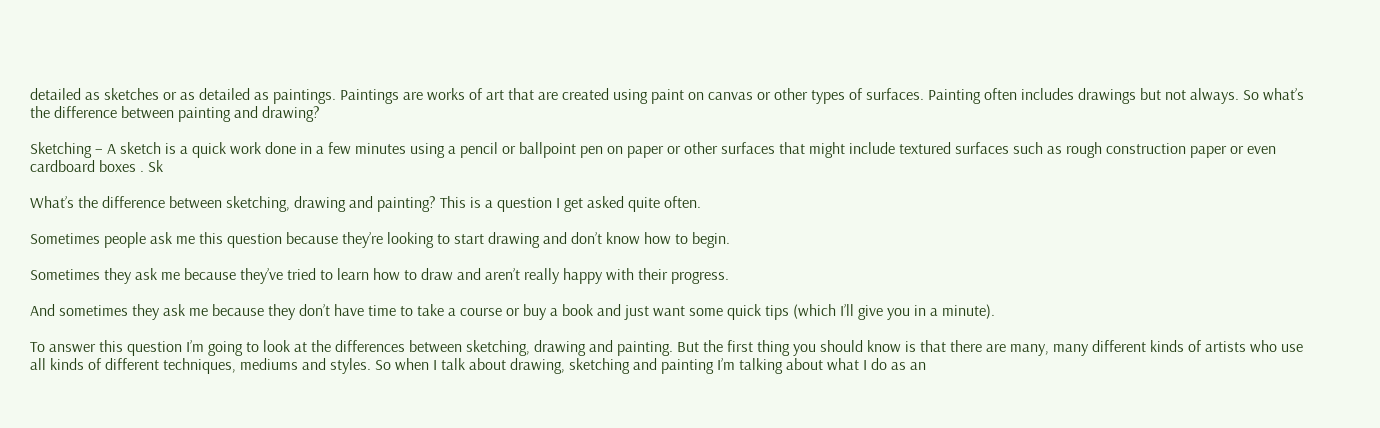detailed as sketches or as detailed as paintings. Paintings are works of art that are created using paint on canvas or other types of surfaces. Painting often includes drawings but not always. So what’s the difference between painting and drawing?

Sketching – A sketch is a quick work done in a few minutes using a pencil or ballpoint pen on paper or other surfaces that might include textured surfaces such as rough construction paper or even cardboard boxes . Sk

What’s the difference between sketching, drawing and painting? This is a question I get asked quite often.

Sometimes people ask me this question because they’re looking to start drawing and don’t know how to begin.

Sometimes they ask me because they’ve tried to learn how to draw and aren’t really happy with their progress.

And sometimes they ask me because they don’t have time to take a course or buy a book and just want some quick tips (which I’ll give you in a minute).

To answer this question I’m going to look at the differences between sketching, drawing and painting. But the first thing you should know is that there are many, many different kinds of artists who use all kinds of different techniques, mediums and styles. So when I talk about drawing, sketching and painting I’m talking about what I do as an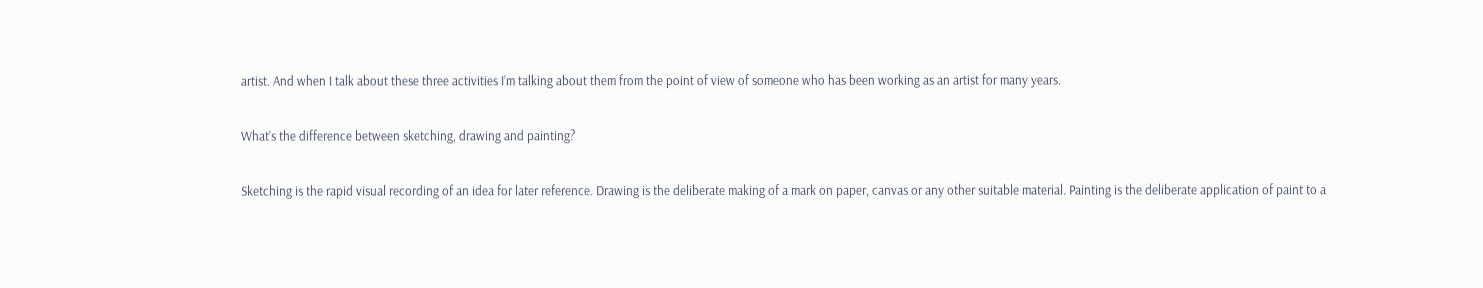artist. And when I talk about these three activities I’m talking about them from the point of view of someone who has been working as an artist for many years.

What’s the difference between sketching, drawing and painting?

Sketching is the rapid visual recording of an idea for later reference. Drawing is the deliberate making of a mark on paper, canvas or any other suitable material. Painting is the deliberate application of paint to a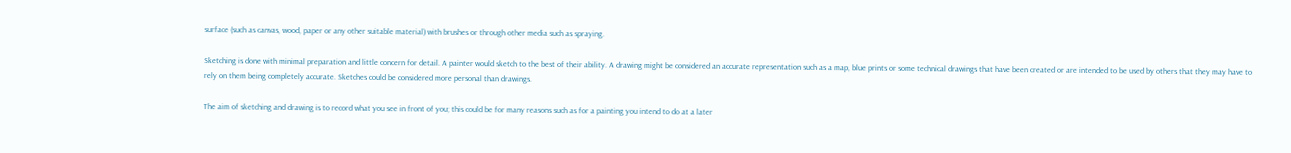surface (such as canvas, wood, paper or any other suitable material) with brushes or through other media such as spraying.

Sketching is done with minimal preparation and little concern for detail. A painter would sketch to the best of their ability. A drawing might be considered an accurate representation such as a map, blue prints or some technical drawings that have been created or are intended to be used by others that they may have to rely on them being completely accurate. Sketches could be considered more personal than drawings.

The aim of sketching and drawing is to record what you see in front of you; this could be for many reasons such as for a painting you intend to do at a later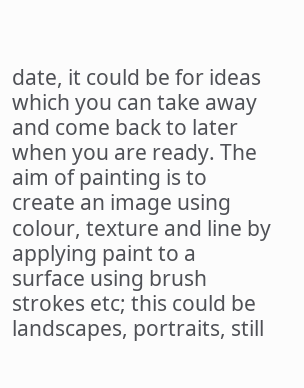date, it could be for ideas which you can take away and come back to later when you are ready. The aim of painting is to create an image using colour, texture and line by applying paint to a surface using brush strokes etc; this could be landscapes, portraits, still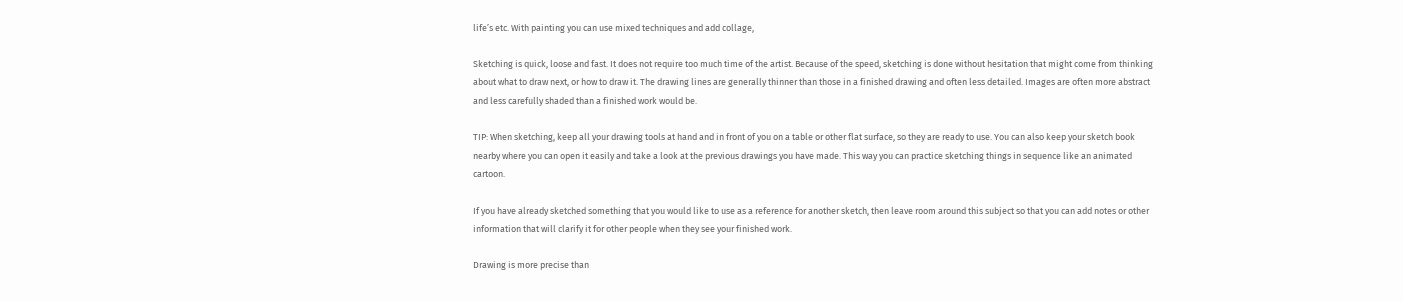life’s etc. With painting you can use mixed techniques and add collage,

Sketching is quick, loose and fast. It does not require too much time of the artist. Because of the speed, sketching is done without hesitation that might come from thinking about what to draw next, or how to draw it. The drawing lines are generally thinner than those in a finished drawing and often less detailed. Images are often more abstract and less carefully shaded than a finished work would be.

TIP: When sketching, keep all your drawing tools at hand and in front of you on a table or other flat surface, so they are ready to use. You can also keep your sketch book nearby where you can open it easily and take a look at the previous drawings you have made. This way you can practice sketching things in sequence like an animated cartoon.

If you have already sketched something that you would like to use as a reference for another sketch, then leave room around this subject so that you can add notes or other information that will clarify it for other people when they see your finished work.

Drawing is more precise than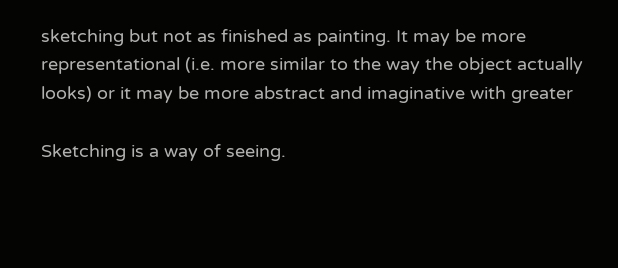sketching but not as finished as painting. It may be more representational (i.e. more similar to the way the object actually looks) or it may be more abstract and imaginative with greater

Sketching is a way of seeing.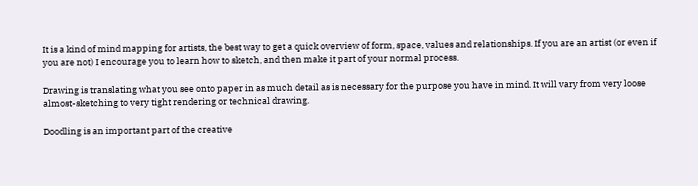It is a kind of mind mapping for artists, the best way to get a quick overview of form, space, values and relationships. If you are an artist (or even if you are not) I encourage you to learn how to sketch, and then make it part of your normal process.

Drawing is translating what you see onto paper in as much detail as is necessary for the purpose you have in mind. It will vary from very loose almost-sketching to very tight rendering or technical drawing.

Doodling is an important part of the creative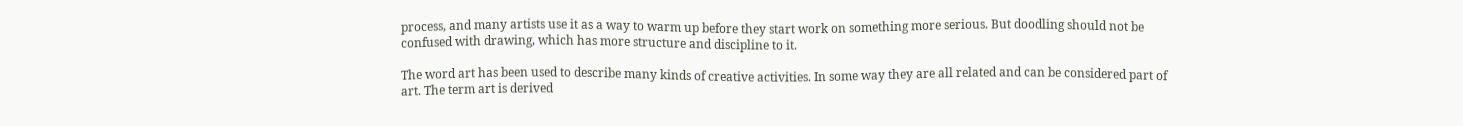process, and many artists use it as a way to warm up before they start work on something more serious. But doodling should not be confused with drawing, which has more structure and discipline to it.

The word art has been used to describe many kinds of creative activities. In some way they are all related and can be considered part of art. The term art is derived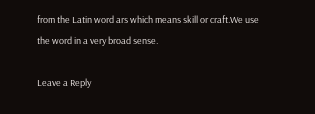from the Latin word ars which means skill or craft.We use the word in a very broad sense.

Leave a Reply